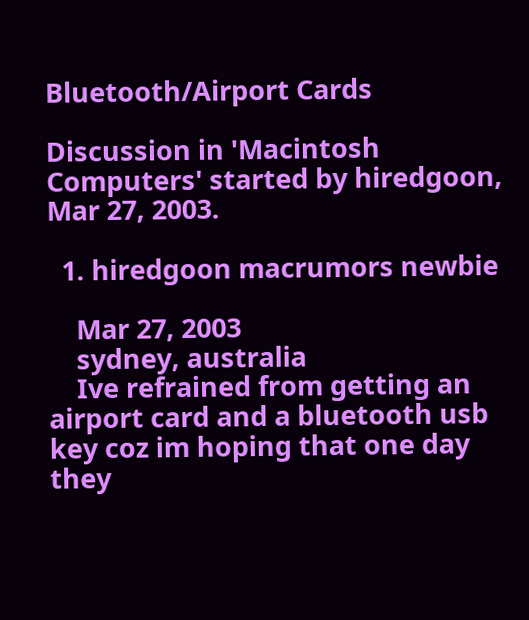Bluetooth/Airport Cards

Discussion in 'Macintosh Computers' started by hiredgoon, Mar 27, 2003.

  1. hiredgoon macrumors newbie

    Mar 27, 2003
    sydney, australia
    Ive refrained from getting an airport card and a bluetooth usb key coz im hoping that one day they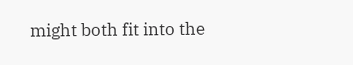might both fit into the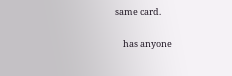same card.

    has anyone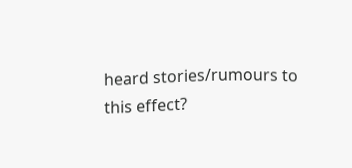heard stories/rumours to this effect?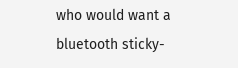who would want a bluetooth sticky-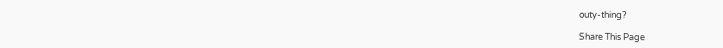outy-thing?

Share This Page